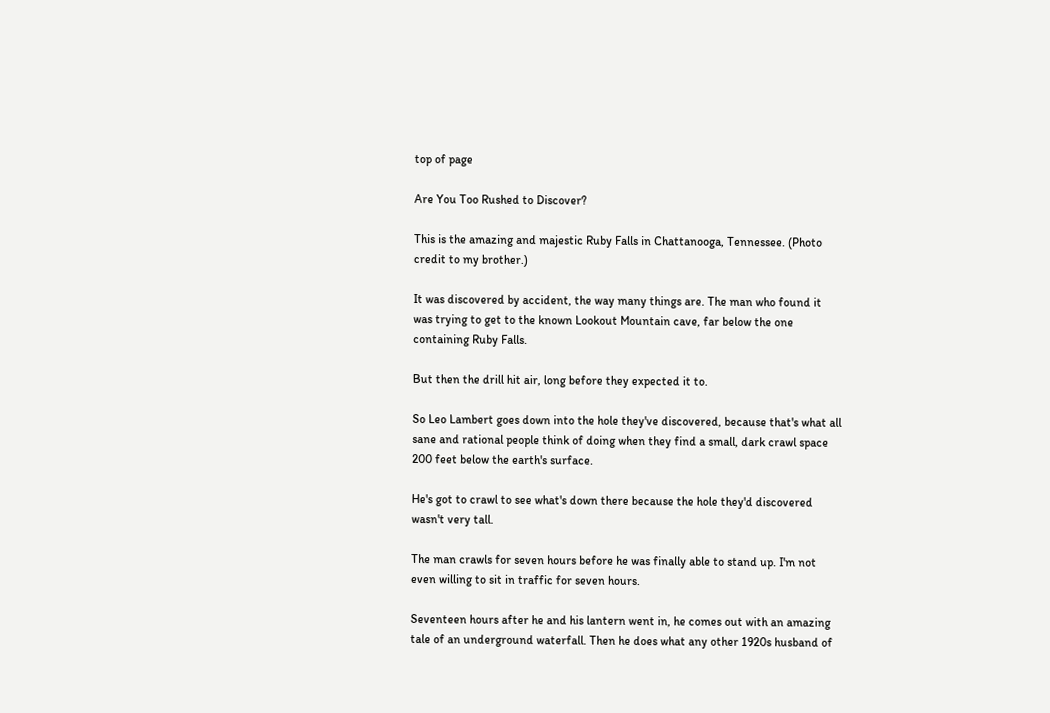top of page

Are You Too Rushed to Discover?

This is the amazing and majestic Ruby Falls in Chattanooga, Tennessee. (Photo credit to my brother.)

It was discovered by accident, the way many things are. The man who found it was trying to get to the known Lookout Mountain cave, far below the one containing Ruby Falls.

But then the drill hit air, long before they expected it to.

So Leo Lambert goes down into the hole they've discovered, because that's what all sane and rational people think of doing when they find a small, dark crawl space 200 feet below the earth's surface.

He's got to crawl to see what's down there because the hole they'd discovered wasn't very tall.

The man crawls for seven hours before he was finally able to stand up. I'm not even willing to sit in traffic for seven hours.

Seventeen hours after he and his lantern went in, he comes out with an amazing tale of an underground waterfall. Then he does what any other 1920s husband of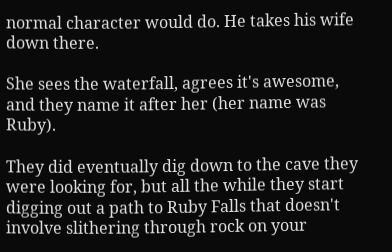normal character would do. He takes his wife down there.

She sees the waterfall, agrees it's awesome, and they name it after her (her name was Ruby).

They did eventually dig down to the cave they were looking for, but all the while they start digging out a path to Ruby Falls that doesn't involve slithering through rock on your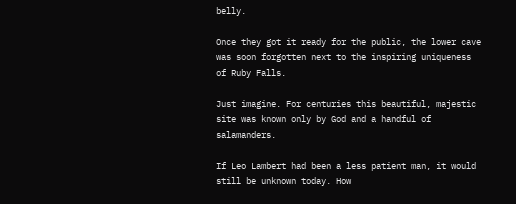belly.

Once they got it ready for the public, the lower cave was soon forgotten next to the inspiring uniqueness of Ruby Falls.

Just imagine. For centuries this beautiful, majestic site was known only by God and a handful of salamanders.

If Leo Lambert had been a less patient man, it would still be unknown today. How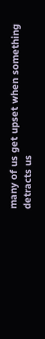many of us get upset when something detracts us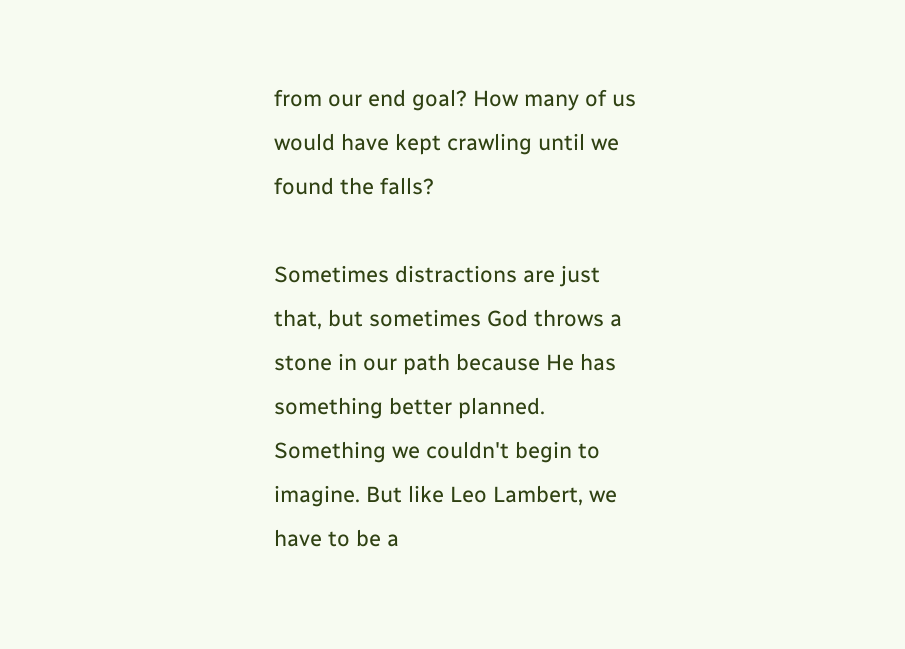from our end goal? How many of us would have kept crawling until we found the falls?

Sometimes distractions are just that, but sometimes God throws a stone in our path because He has something better planned. Something we couldn't begin to imagine. But like Leo Lambert, we have to be a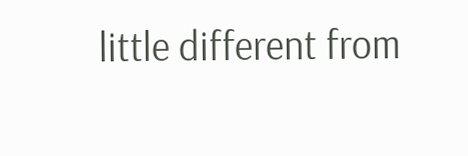little different from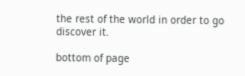the rest of the world in order to go discover it.

bottom of page